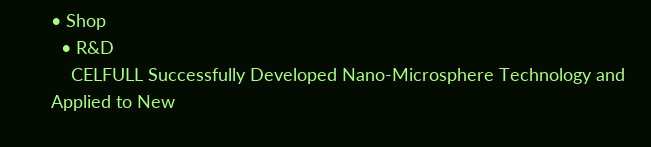• Shop
  • R&D
    CELFULL Successfully Developed Nano-Microsphere Technology and Applied to New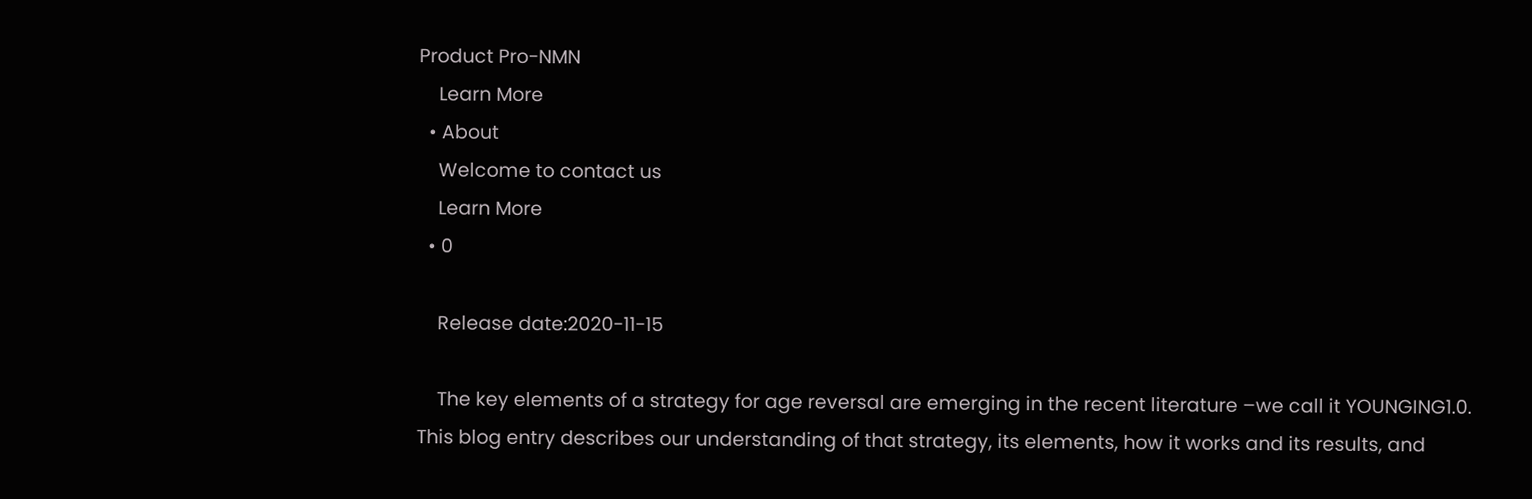Product Pro-NMN
    Learn More
  • About
    Welcome to contact us
    Learn More
  • 0

    Release date:2020-11-15

    The key elements of a strategy for age reversal are emerging in the recent literature –we call it YOUNGING1.0.  This blog entry describes our understanding of that strategy, its elements, how it works and its results, and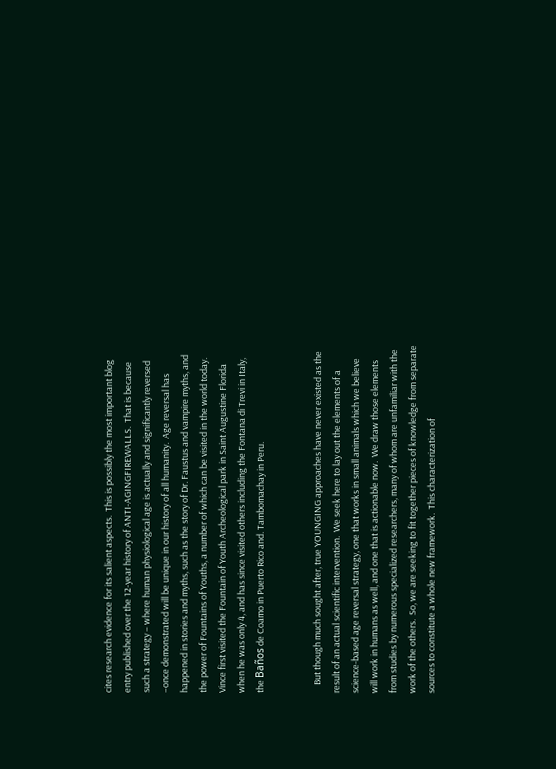cites research evidence for its salient aspects.  This is possibly the most important blog entry published over the 12-year history of ANTI-AGINGFIREWALLS.  That is because such a strategy – where human physiological age is actually and significantly reversed –once demonstrated will be unique in our history of all humanity.  Age reversal has happened in stories and myths, such as the story of Dr. Faustus and vampire myths, and the power of Fountains of Youths, a number of which can be visited in the world today.  Vince first visited the Fountain of Youth Archeological park in Saint Augustine Florida when he was only 4, and has since visited others including the Fontana di Trevi in Italy, the Baños de Coamo in Puerto Rico and. Tambomachay in Peru.


    But though much sought after, true YOUNGING approaches have never existed as the result of an actual scientific intervention.  We seek here to lay out the elements of a science-based age reversal strategy, one that works in small animals which we believe will work in humans as well, and one that is actionable now.  We draw those elements from studies by numerous specialized researchers, many of whom are unfamiliar with the work of the others.  So, we are seeking to fit together pieces of knowledge from separate sources to constitute a whole new framework.  This characterization of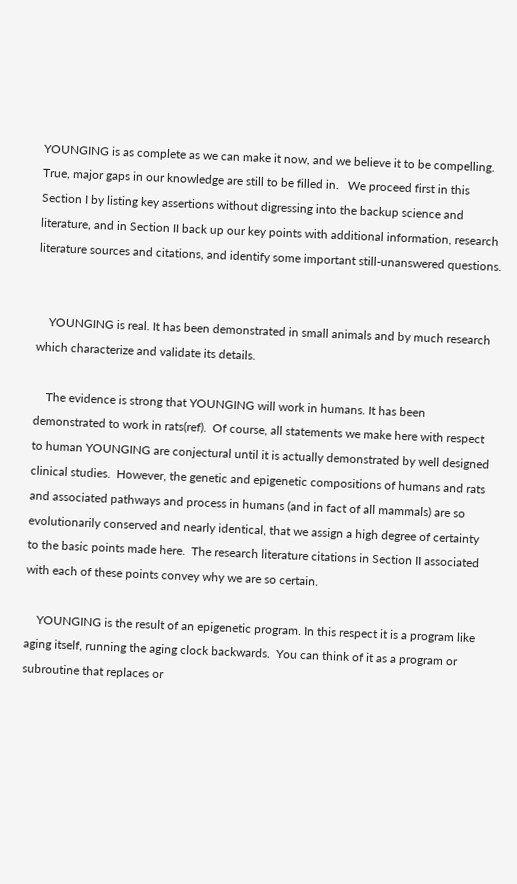YOUNGING is as complete as we can make it now, and we believe it to be compelling.  True, major gaps in our knowledge are still to be filled in.   We proceed first in this Section I by listing key assertions without digressing into the backup science and literature, and in Section II back up our key points with additional information, research literature sources and citations, and identify some important still-unanswered questions.


    YOUNGING is real. It has been demonstrated in small animals and by much research which characterize and validate its details.

    The evidence is strong that YOUNGING will work in humans. It has been demonstrated to work in rats(ref).  Of course, all statements we make here with respect to human YOUNGING are conjectural until it is actually demonstrated by well designed clinical studies.  However, the genetic and epigenetic compositions of humans and rats and associated pathways and process in humans (and in fact of all mammals) are so evolutionarily conserved and nearly identical, that we assign a high degree of certainty to the basic points made here.  The research literature citations in Section II associated with each of these points convey why we are so certain.

    YOUNGING is the result of an epigenetic program. In this respect it is a program like aging itself, running the aging clock backwards.  You can think of it as a program or subroutine that replaces or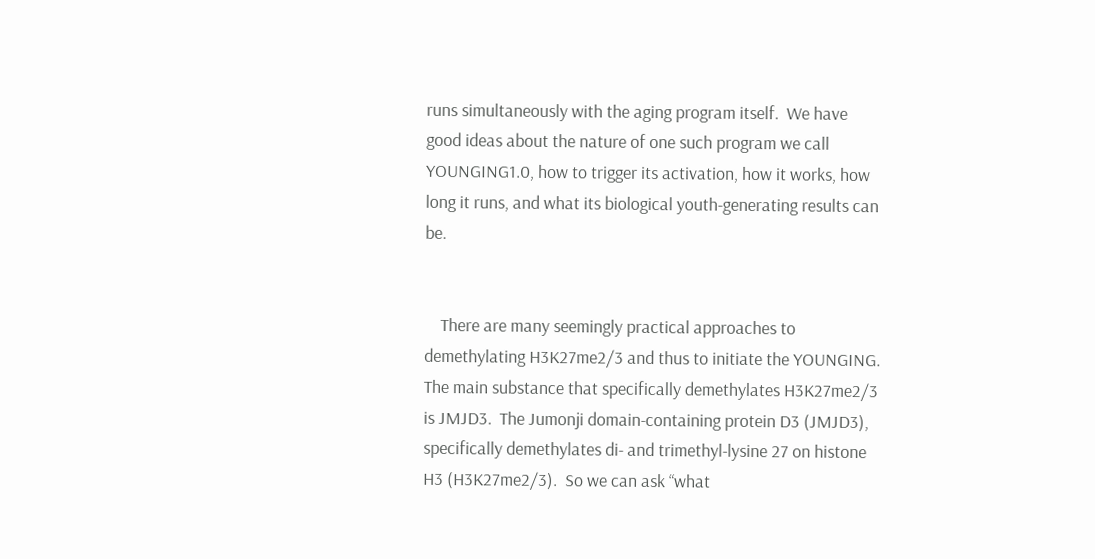runs simultaneously with the aging program itself.  We have good ideas about the nature of one such program we call YOUNGING1.0, how to trigger its activation, how it works, how long it runs, and what its biological youth-generating results can be.


    There are many seemingly practical approaches to demethylating H3K27me2/3 and thus to initiate the YOUNGING.  The main substance that specifically demethylates H3K27me2/3 is JMJD3.  The Jumonji domain-containing protein D3 (JMJD3), specifically demethylates di- and trimethyl-lysine 27 on histone H3 (H3K27me2/3).  So we can ask “what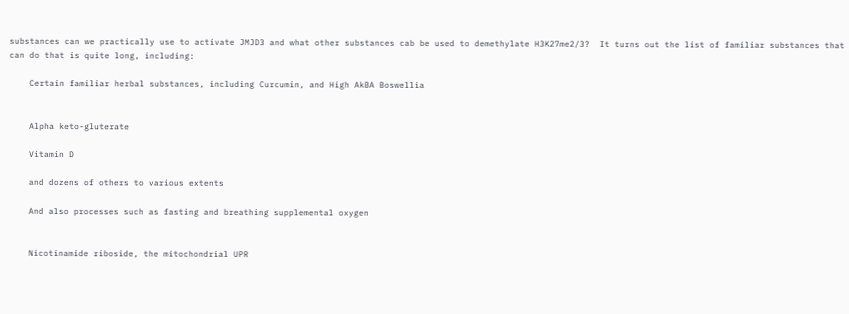substances can we practically use to activate JMJD3 and what other substances cab be used to demethylate H3K27me2/3?  It turns out the list of familiar substances that can do that is quite long, including:

    Certain familiar herbal substances, including Curcumin, and High AkBA Boswellia


    Alpha keto-gluterate

    Vitamin D

    and dozens of others to various extents

    And also processes such as fasting and breathing supplemental oxygen


    Nicotinamide riboside, the mitochondrial UPR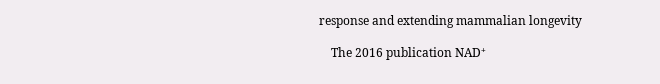response and extending mammalian longevity

    The 2016 publication NAD⁺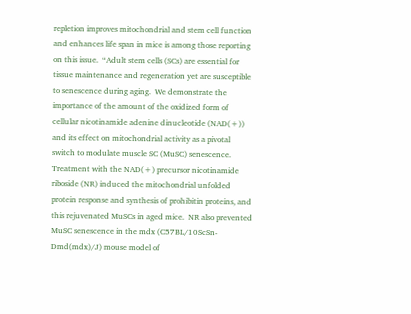repletion improves mitochondrial and stem cell function and enhances life span in mice is among those reporting on this issue.  “Adult stem cells (SCs) are essential for tissue maintenance and regeneration yet are susceptible to senescence during aging.  We demonstrate the importance of the amount of the oxidized form of cellular nicotinamide adenine dinucleotide (NAD(+)) and its effect on mitochondrial activity as a pivotal switch to modulate muscle SC (MuSC) senescence. Treatment with the NAD(+) precursor nicotinamide riboside (NR) induced the mitochondrial unfolded protein response and synthesis of prohibitin proteins, and this rejuvenated MuSCs in aged mice.  NR also prevented MuSC senescence in the mdx (C57BL/10ScSn-Dmd(mdx)/J) mouse model of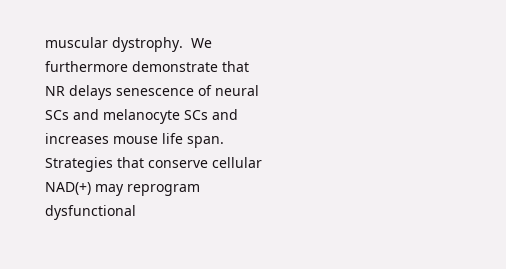muscular dystrophy.  We furthermore demonstrate that NR delays senescence of neural SCs and melanocyte SCs and increases mouse life span.  Strategies that conserve cellular NAD(+) may reprogram dysfunctional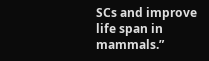SCs and improve life span in mammals.”